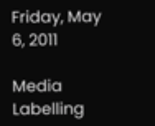Friday, May 6, 2011

Media Labelling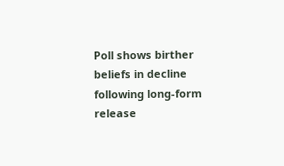Poll shows birther beliefs in decline following long-form release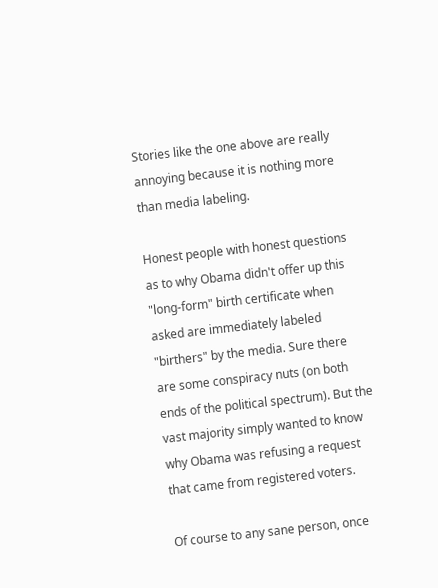Stories like the one above are really annoying because it is nothing more than media labeling.

Honest people with honest questions as to why Obama didn't offer up this "long-form" birth certificate when asked are immediately labeled "birthers" by the media. Sure there are some conspiracy nuts (on both ends of the political spectrum). But the vast majority simply wanted to know why Obama was refusing a request that came from registered voters.

Of course to any sane person, once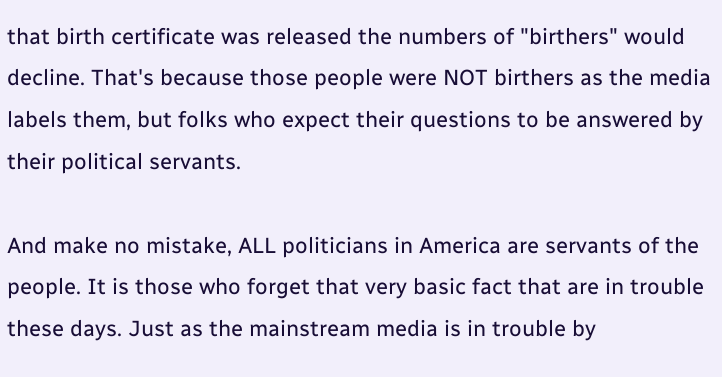that birth certificate was released the numbers of "birthers" would decline. That's because those people were NOT birthers as the media labels them, but folks who expect their questions to be answered by their political servants.

And make no mistake, ALL politicians in America are servants of the people. It is those who forget that very basic fact that are in trouble these days. Just as the mainstream media is in trouble by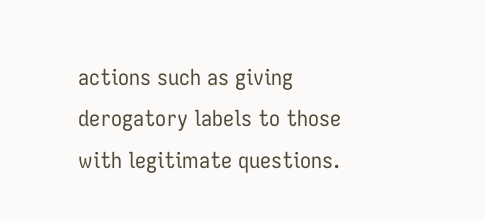actions such as giving derogatory labels to those with legitimate questions.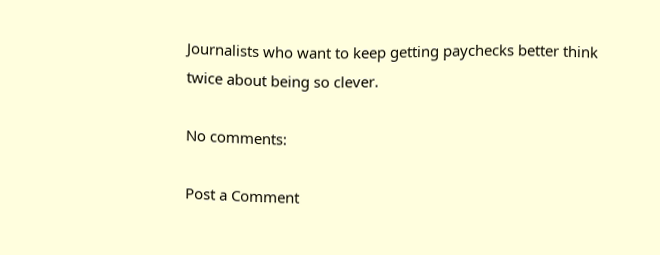Journalists who want to keep getting paychecks better think twice about being so clever.

No comments:

Post a Comment